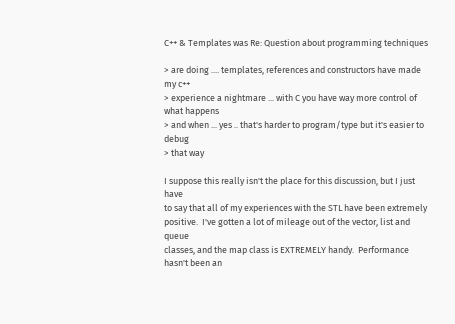C++ & Templates was Re: Question about programming techniques

> are doing .... templates, references and constructors have made my c++
> experience a nightmare ... with C you have way more control of what happens
> and when ... yes .. that's harder to program/type but it's easier to debug
> that way

I suppose this really isn't the place for this discussion, but I just have
to say that all of my experiences with the STL have been extremely
positive.  I've gotten a lot of mileage out of the vector, list and queue
classes, and the map class is EXTREMELY handy.  Performance hasn't been an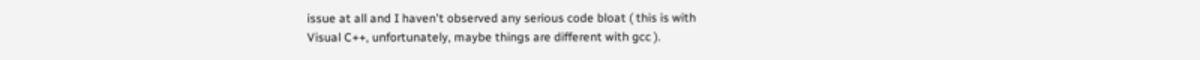issue at all and I haven't observed any serious code bloat ( this is with
Visual C++, unfortunately, maybe things are different with gcc ).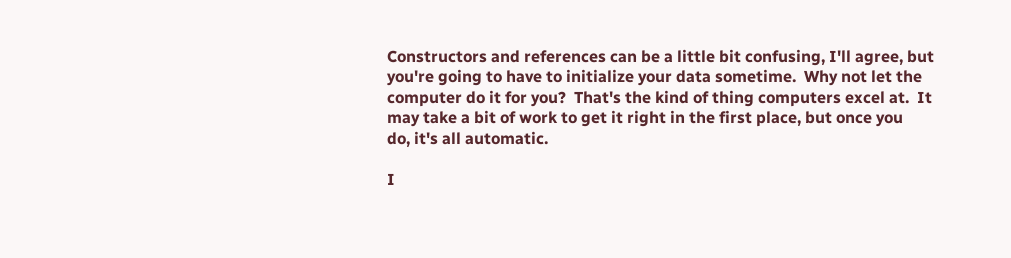Constructors and references can be a little bit confusing, I'll agree, but
you're going to have to initialize your data sometime.  Why not let the
computer do it for you?  That's the kind of thing computers excel at.  It
may take a bit of work to get it right in the first place, but once you
do, it's all automatic.

I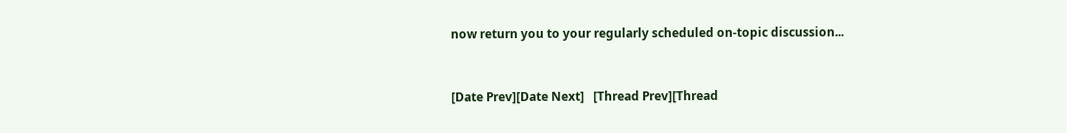now return you to your regularly scheduled on-topic discussion...


[Date Prev][Date Next]   [Thread Prev][Thread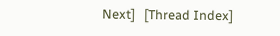Next]   [Thread Index]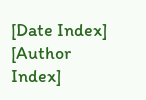[Date Index] [Author Index]